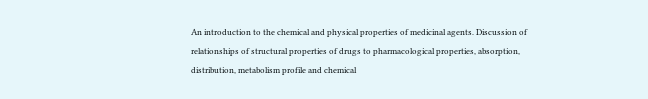An introduction to the chemical and physical properties of medicinal agents. Discussion of relationships of structural properties of drugs to pharmacological properties, absorption, distribution, metabolism profile and chemical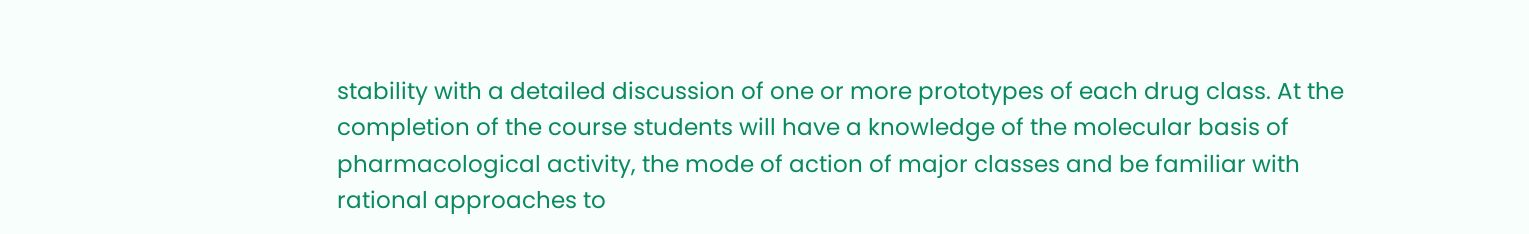stability with a detailed discussion of one or more prototypes of each drug class. At the completion of the course students will have a knowledge of the molecular basis of pharmacological activity, the mode of action of major classes and be familiar with rational approaches to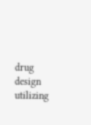drug design utilizing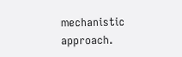mechanistic approach.